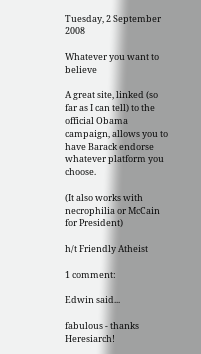Tuesday, 2 September 2008

Whatever you want to believe

A great site, linked (so far as I can tell) to the official Obama campaign, allows you to have Barack endorse whatever platform you choose.

(It also works with necrophilia or McCain for President)

h/t Friendly Atheist

1 comment:

Edwin said...

fabulous - thanks Heresiarch!